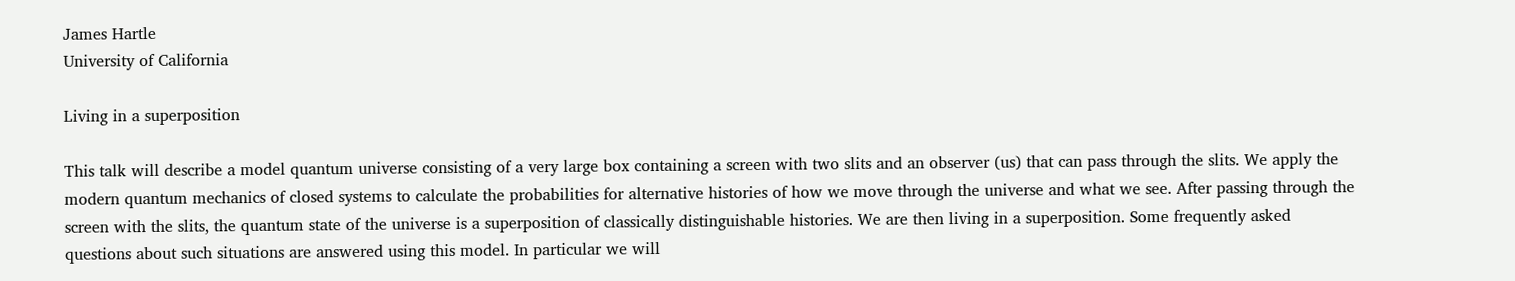James Hartle
University of California

Living in a superposition

This talk will describe a model quantum universe consisting of a very large box containing a screen with two slits and an observer (us) that can pass through the slits. We apply the modern quantum mechanics of closed systems to calculate the probabilities for alternative histories of how we move through the universe and what we see. After passing through the screen with the slits, the quantum state of the universe is a superposition of classically distinguishable histories. We are then living in a superposition. Some frequently asked questions about such situations are answered using this model. In particular we will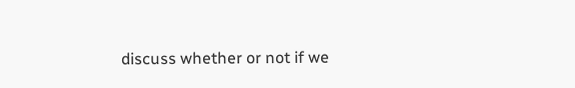discuss whether or not if we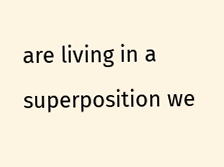are living in a superposition we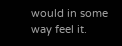would in some way feel it.